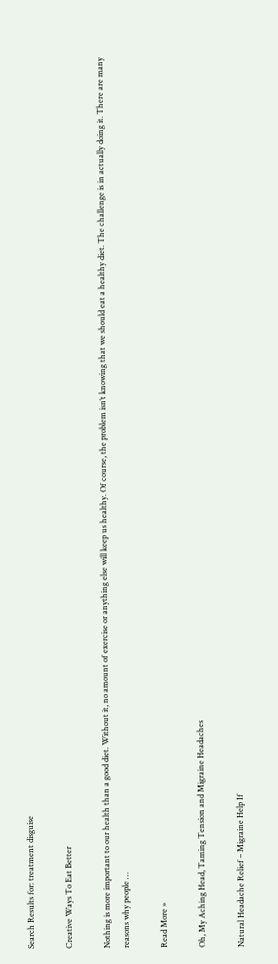Search Results for: treatment disguise

Creative Ways To Eat Better

Nothing is more important to our health than a good diet. Without it, no amount of exercise or anything else will keep us healthy. Of course, the problem isn’t knowing that we should eat a healthy diet. The challenge is in actually doing it. There are many reasons why people …

Read More »

Oh, My Aching Head, Taming Tension and Migraine Headaches

Natural Headache Relief – Migraine Help If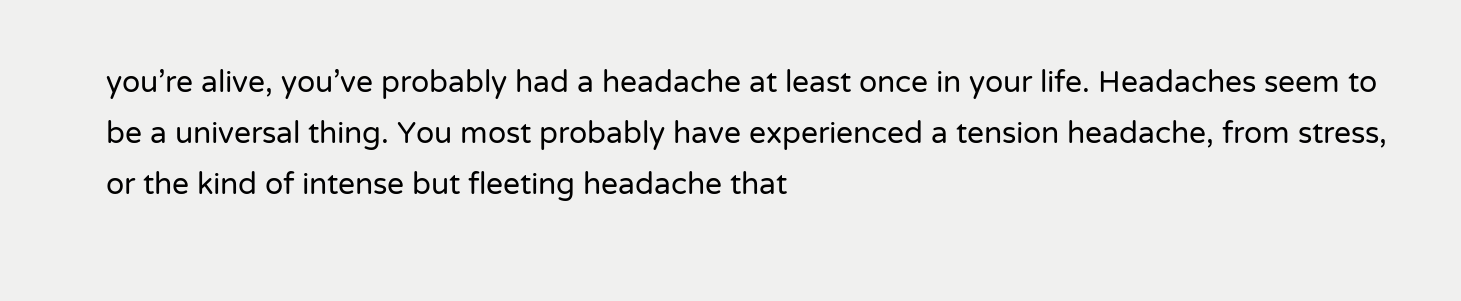you’re alive, you’ve probably had a headache at least once in your life. Headaches seem to be a universal thing. You most probably have experienced a tension headache, from stress, or the kind of intense but fleeting headache that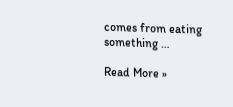comes from eating something …

Read More »